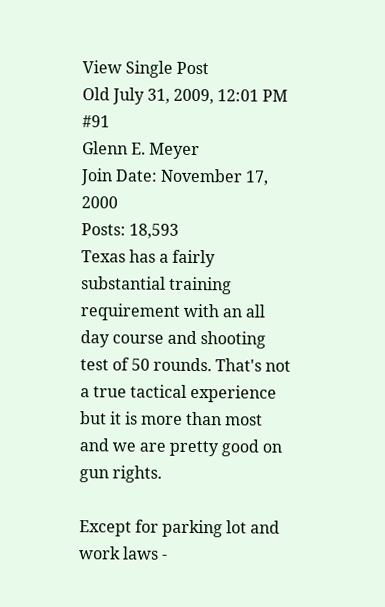View Single Post
Old July 31, 2009, 12:01 PM   #91
Glenn E. Meyer
Join Date: November 17, 2000
Posts: 18,593
Texas has a fairly substantial training requirement with an all day course and shooting test of 50 rounds. That's not a true tactical experience but it is more than most and we are pretty good on gun rights.

Except for parking lot and work laws -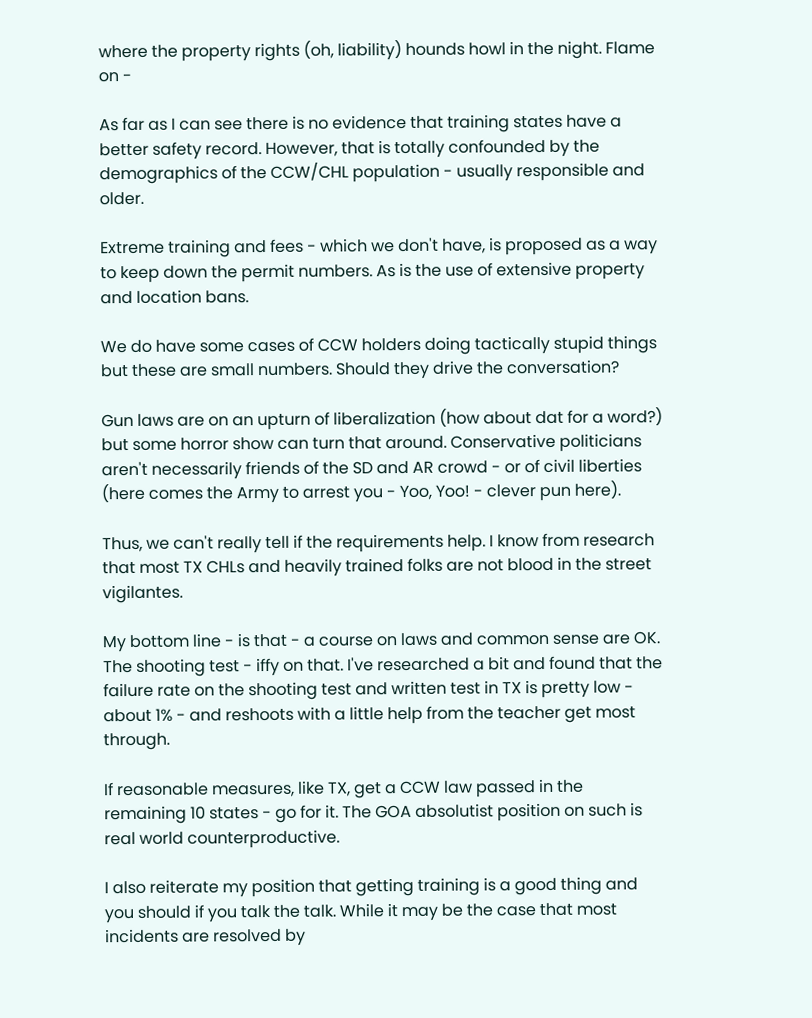where the property rights (oh, liability) hounds howl in the night. Flame on -

As far as I can see there is no evidence that training states have a better safety record. However, that is totally confounded by the demographics of the CCW/CHL population - usually responsible and older.

Extreme training and fees - which we don't have, is proposed as a way to keep down the permit numbers. As is the use of extensive property and location bans.

We do have some cases of CCW holders doing tactically stupid things but these are small numbers. Should they drive the conversation?

Gun laws are on an upturn of liberalization (how about dat for a word?) but some horror show can turn that around. Conservative politicians aren't necessarily friends of the SD and AR crowd - or of civil liberties (here comes the Army to arrest you - Yoo, Yoo! - clever pun here).

Thus, we can't really tell if the requirements help. I know from research that most TX CHLs and heavily trained folks are not blood in the street vigilantes.

My bottom line - is that - a course on laws and common sense are OK. The shooting test - iffy on that. I've researched a bit and found that the failure rate on the shooting test and written test in TX is pretty low - about 1% - and reshoots with a little help from the teacher get most through.

If reasonable measures, like TX, get a CCW law passed in the remaining 10 states - go for it. The GOA absolutist position on such is real world counterproductive.

I also reiterate my position that getting training is a good thing and you should if you talk the talk. While it may be the case that most incidents are resolved by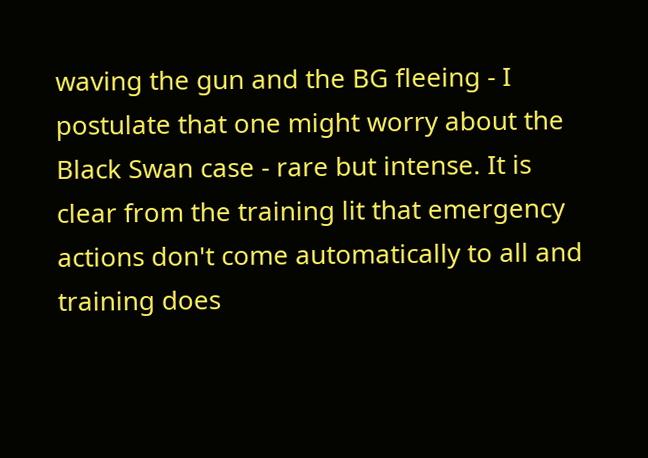waving the gun and the BG fleeing - I postulate that one might worry about the Black Swan case - rare but intense. It is clear from the training lit that emergency actions don't come automatically to all and training does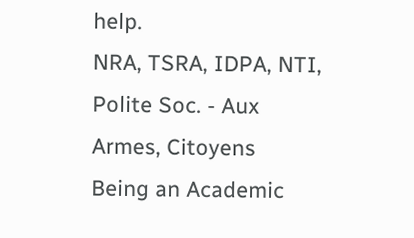help.
NRA, TSRA, IDPA, NTI, Polite Soc. - Aux Armes, Citoyens
Being an Academic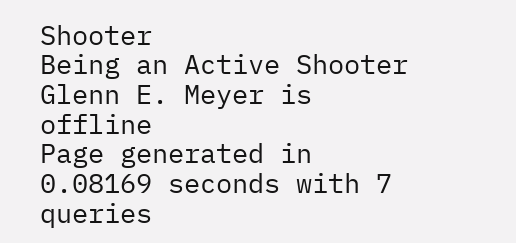Shooter
Being an Active Shooter
Glenn E. Meyer is offline
Page generated in 0.08169 seconds with 7 queries